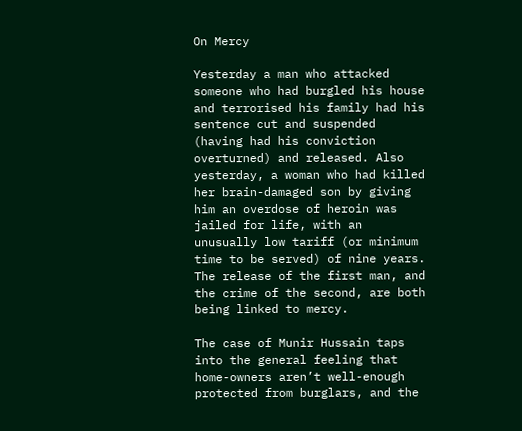On Mercy

Yesterday a man who attacked someone who had burgled his house and terrorised his family had his sentence cut and suspended (having had his conviction overturned) and released. Also yesterday, a woman who had killed her brain-damaged son by giving him an overdose of heroin was jailed for life, with an unusually low tariff (or minimum time to be served) of nine years. The release of the first man, and the crime of the second, are both being linked to mercy.

The case of Munir Hussain taps into the general feeling that home-owners aren’t well-enough protected from burglars, and the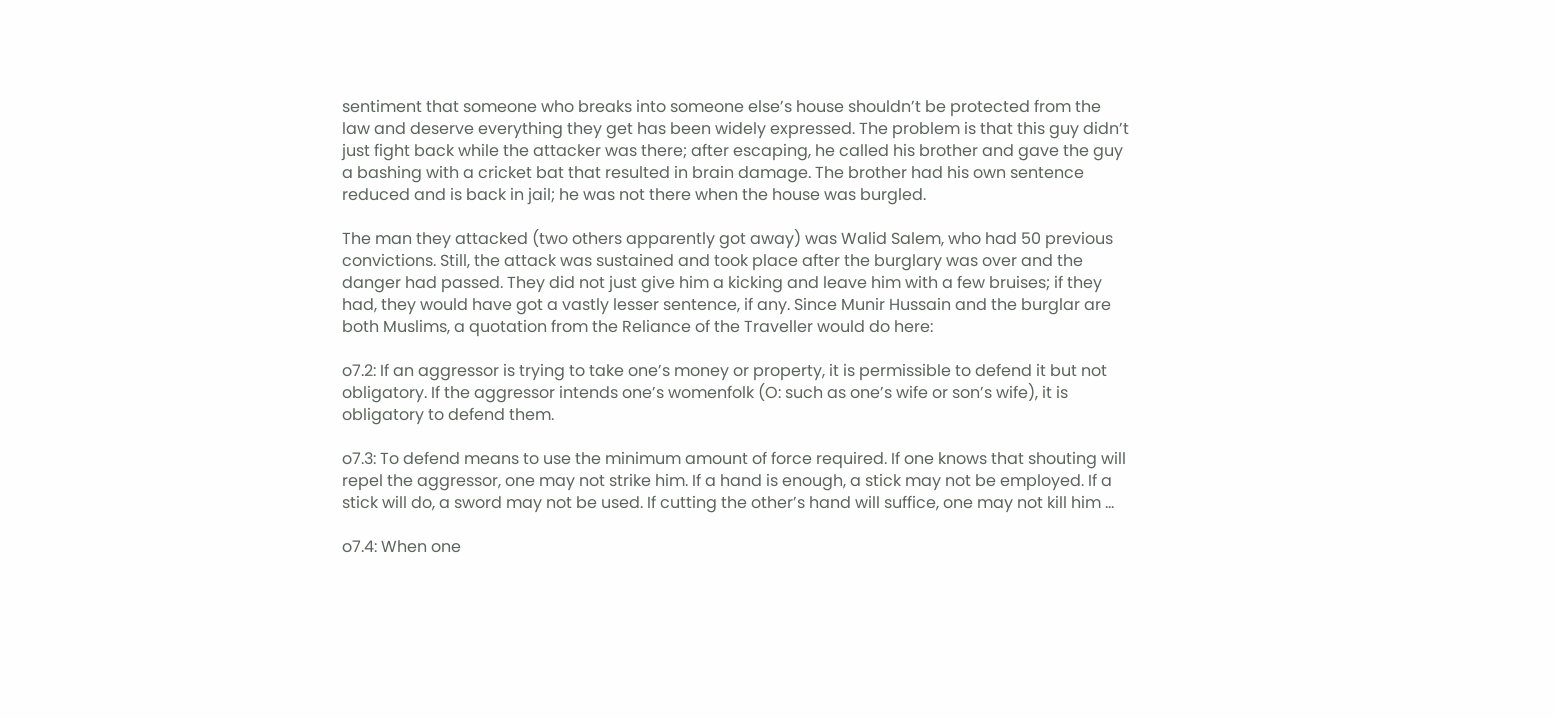sentiment that someone who breaks into someone else’s house shouldn’t be protected from the law and deserve everything they get has been widely expressed. The problem is that this guy didn’t just fight back while the attacker was there; after escaping, he called his brother and gave the guy a bashing with a cricket bat that resulted in brain damage. The brother had his own sentence reduced and is back in jail; he was not there when the house was burgled.

The man they attacked (two others apparently got away) was Walid Salem, who had 50 previous convictions. Still, the attack was sustained and took place after the burglary was over and the danger had passed. They did not just give him a kicking and leave him with a few bruises; if they had, they would have got a vastly lesser sentence, if any. Since Munir Hussain and the burglar are both Muslims, a quotation from the Reliance of the Traveller would do here:

o7.2: If an aggressor is trying to take one’s money or property, it is permissible to defend it but not obligatory. If the aggressor intends one’s womenfolk (O: such as one’s wife or son’s wife), it is obligatory to defend them.

o7.3: To defend means to use the minimum amount of force required. If one knows that shouting will repel the aggressor, one may not strike him. If a hand is enough, a stick may not be employed. If a stick will do, a sword may not be used. If cutting the other’s hand will suffice, one may not kill him …

o7.4: When one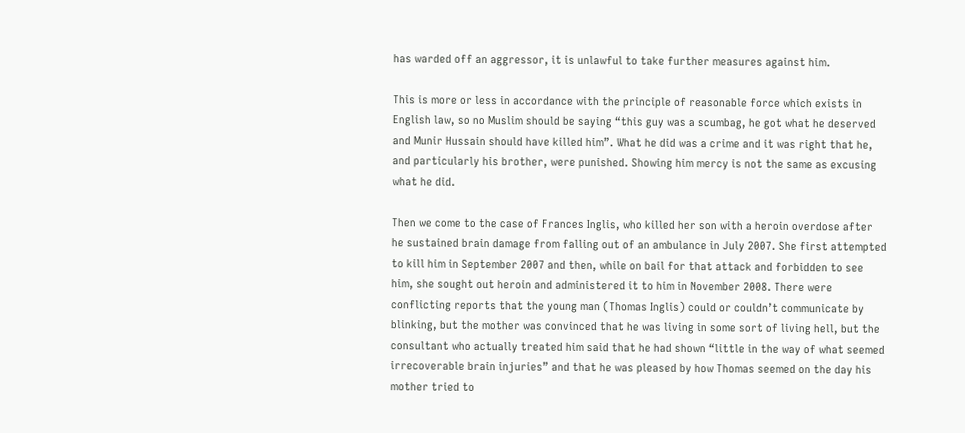has warded off an aggressor, it is unlawful to take further measures against him.

This is more or less in accordance with the principle of reasonable force which exists in English law, so no Muslim should be saying “this guy was a scumbag, he got what he deserved and Munir Hussain should have killed him”. What he did was a crime and it was right that he, and particularly his brother, were punished. Showing him mercy is not the same as excusing what he did.

Then we come to the case of Frances Inglis, who killed her son with a heroin overdose after he sustained brain damage from falling out of an ambulance in July 2007. She first attempted to kill him in September 2007 and then, while on bail for that attack and forbidden to see him, she sought out heroin and administered it to him in November 2008. There were conflicting reports that the young man (Thomas Inglis) could or couldn’t communicate by blinking, but the mother was convinced that he was living in some sort of living hell, but the consultant who actually treated him said that he had shown “little in the way of what seemed irrecoverable brain injuries” and that he was pleased by how Thomas seemed on the day his mother tried to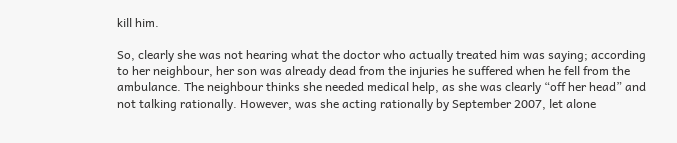kill him.

So, clearly she was not hearing what the doctor who actually treated him was saying; according to her neighbour, her son was already dead from the injuries he suffered when he fell from the ambulance. The neighbour thinks she needed medical help, as she was clearly “off her head” and not talking rationally. However, was she acting rationally by September 2007, let alone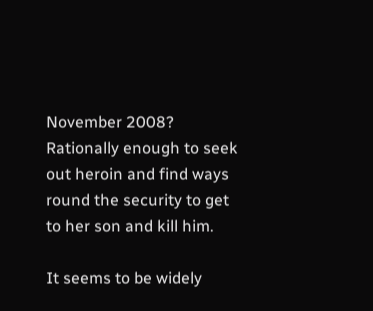November 2008? Rationally enough to seek out heroin and find ways round the security to get to her son and kill him.

It seems to be widely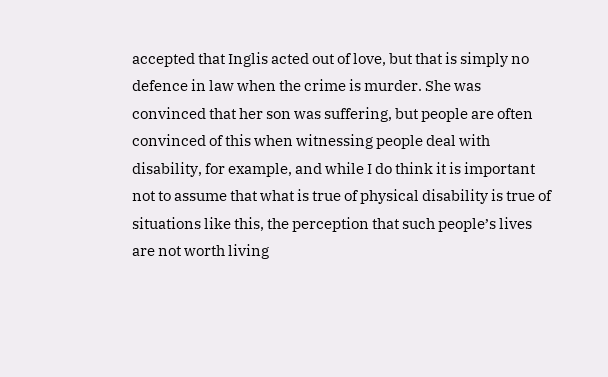accepted that Inglis acted out of love, but that is simply no defence in law when the crime is murder. She was convinced that her son was suffering, but people are often convinced of this when witnessing people deal with disability, for example, and while I do think it is important not to assume that what is true of physical disability is true of situations like this, the perception that such people’s lives are not worth living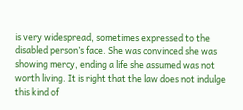is very widespread, sometimes expressed to the disabled person’s face. She was convinced she was showing mercy, ending a life she assumed was not worth living. It is right that the law does not indulge this kind of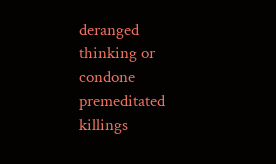deranged thinking or condone premeditated killings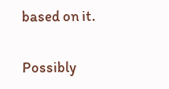based on it.

Possibly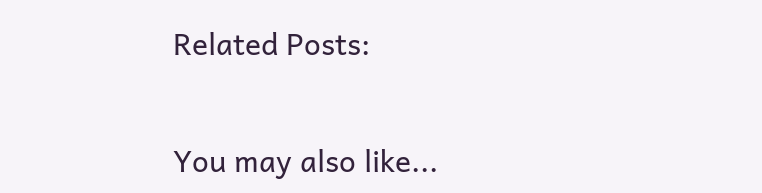Related Posts:


You may also like...